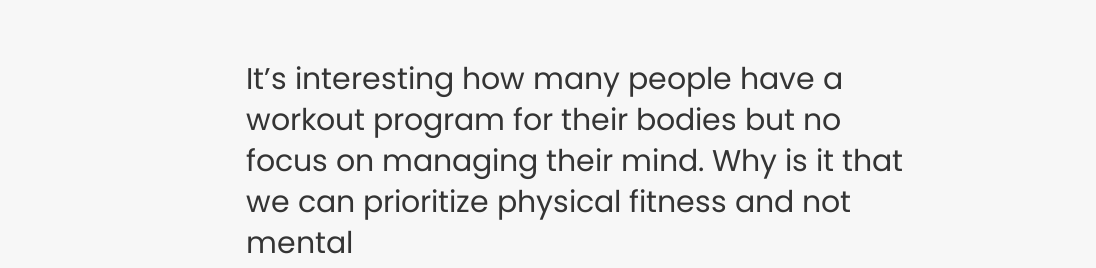It’s interesting how many people have a workout program for their bodies but no focus on managing their mind. Why is it that we can prioritize physical fitness and not mental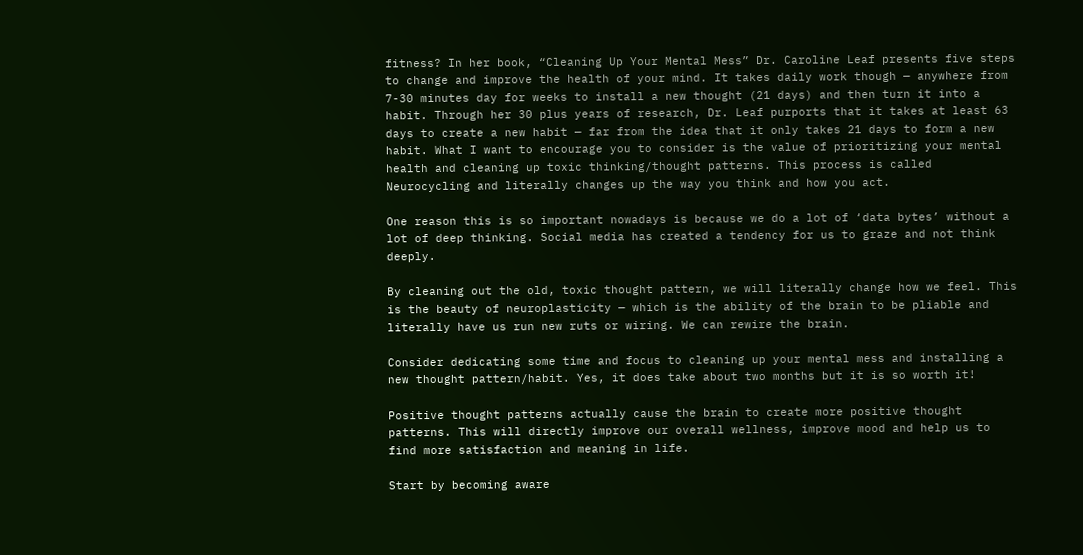fitness? In her book, “Cleaning Up Your Mental Mess” Dr. Caroline Leaf presents five steps to change and improve the health of your mind. It takes daily work though — anywhere from 7-30 minutes day for weeks to install a new thought (21 days) and then turn it into a habit. Through her 30 plus years of research, Dr. Leaf purports that it takes at least 63 days to create a new habit — far from the idea that it only takes 21 days to form a new habit. What I want to encourage you to consider is the value of prioritizing your mental health and cleaning up toxic thinking/thought patterns. This process is called Neurocycling and literally changes up the way you think and how you act.

One reason this is so important nowadays is because we do a lot of ‘data bytes’ without a lot of deep thinking. Social media has created a tendency for us to graze and not think deeply.

By cleaning out the old, toxic thought pattern, we will literally change how we feel. This is the beauty of neuroplasticity — which is the ability of the brain to be pliable and literally have us run new ruts or wiring. We can rewire the brain.

Consider dedicating some time and focus to cleaning up your mental mess and installing a new thought pattern/habit. Yes, it does take about two months but it is so worth it!

Positive thought patterns actually cause the brain to create more positive thought patterns. This will directly improve our overall wellness, improve mood and help us to find more satisfaction and meaning in life.

Start by becoming aware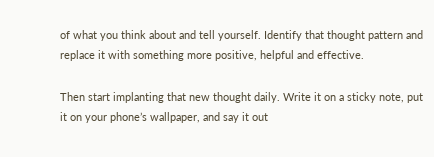of what you think about and tell yourself. Identify that thought pattern and replace it with something more positive, helpful and effective.

Then start implanting that new thought daily. Write it on a sticky note, put it on your phone’s wallpaper, and say it out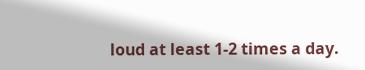loud at least 1-2 times a day.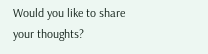Would you like to share your thoughts?